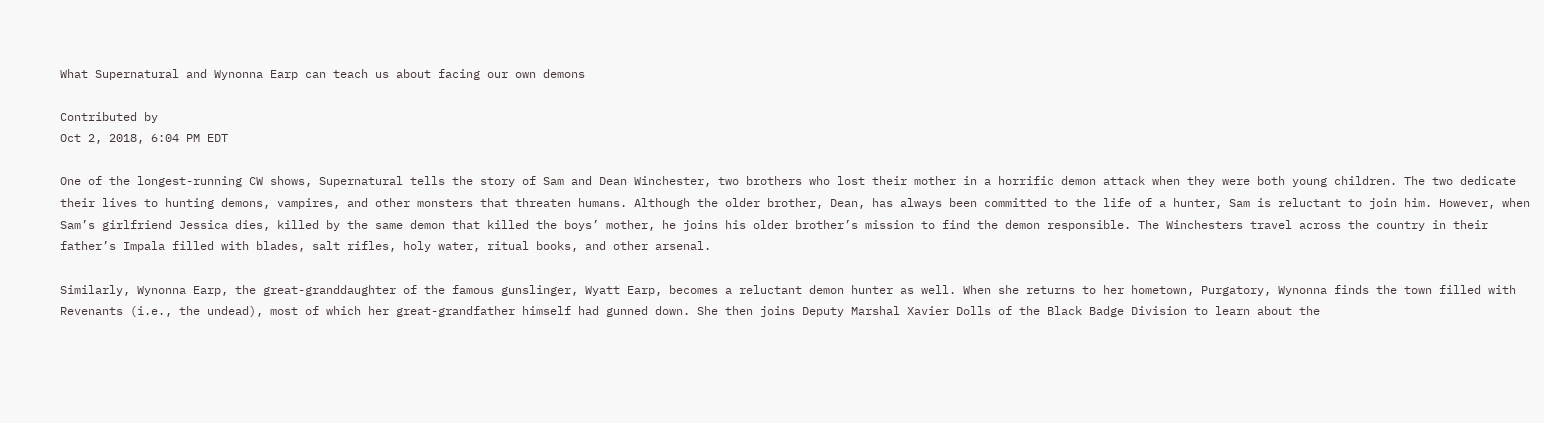What Supernatural and Wynonna Earp can teach us about facing our own demons

Contributed by
Oct 2, 2018, 6:04 PM EDT

One of the longest-running CW shows, Supernatural tells the story of Sam and Dean Winchester, two brothers who lost their mother in a horrific demon attack when they were both young children. The two dedicate their lives to hunting demons, vampires, and other monsters that threaten humans. Although the older brother, Dean, has always been committed to the life of a hunter, Sam is reluctant to join him. However, when Sam’s girlfriend Jessica dies, killed by the same demon that killed the boys’ mother, he joins his older brother’s mission to find the demon responsible. The Winchesters travel across the country in their father’s Impala filled with blades, salt rifles, holy water, ritual books, and other arsenal.

Similarly, Wynonna Earp, the great-granddaughter of the famous gunslinger, Wyatt Earp, becomes a reluctant demon hunter as well. When she returns to her hometown, Purgatory, Wynonna finds the town filled with Revenants (i.e., the undead), most of which her great-grandfather himself had gunned down. She then joins Deputy Marshal Xavier Dolls of the Black Badge Division to learn about the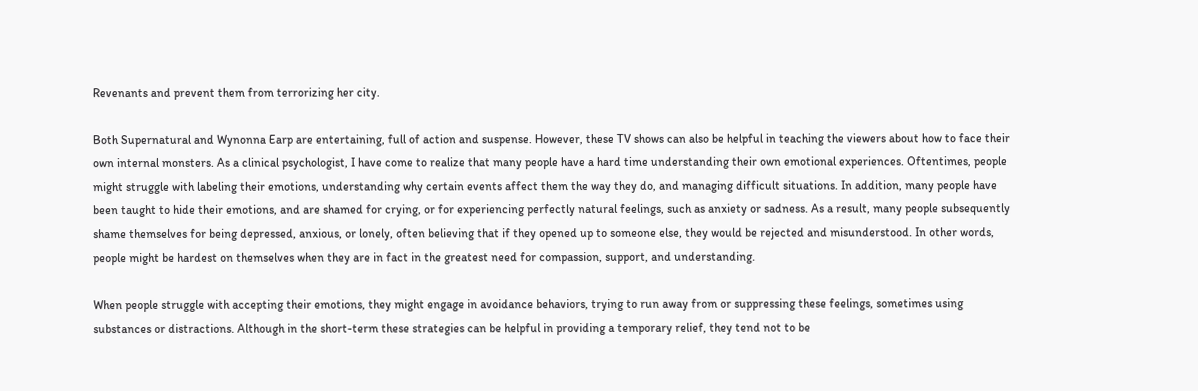Revenants and prevent them from terrorizing her city.

Both Supernatural and Wynonna Earp are entertaining, full of action and suspense. However, these TV shows can also be helpful in teaching the viewers about how to face their own internal monsters. As a clinical psychologist, I have come to realize that many people have a hard time understanding their own emotional experiences. Oftentimes, people might struggle with labeling their emotions, understanding why certain events affect them the way they do, and managing difficult situations. In addition, many people have been taught to hide their emotions, and are shamed for crying, or for experiencing perfectly natural feelings, such as anxiety or sadness. As a result, many people subsequently shame themselves for being depressed, anxious, or lonely, often believing that if they opened up to someone else, they would be rejected and misunderstood. In other words, people might be hardest on themselves when they are in fact in the greatest need for compassion, support, and understanding.

When people struggle with accepting their emotions, they might engage in avoidance behaviors, trying to run away from or suppressing these feelings, sometimes using substances or distractions. Although in the short-term these strategies can be helpful in providing a temporary relief, they tend not to be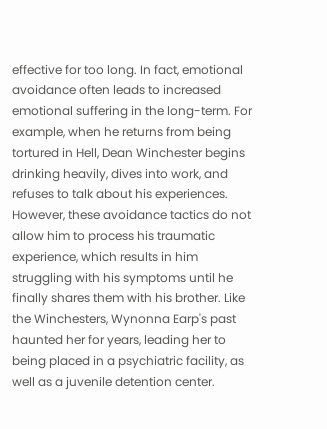effective for too long. In fact, emotional avoidance often leads to increased emotional suffering in the long-term. For example, when he returns from being tortured in Hell, Dean Winchester begins drinking heavily, dives into work, and refuses to talk about his experiences. However, these avoidance tactics do not allow him to process his traumatic experience, which results in him struggling with his symptoms until he finally shares them with his brother. Like the Winchesters, Wynonna Earp's past haunted her for years, leading her to being placed in a psychiatric facility, as well as a juvenile detention center.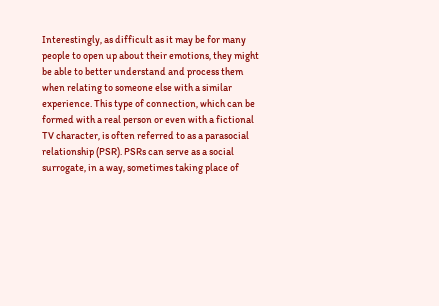Interestingly, as difficult as it may be for many people to open up about their emotions, they might be able to better understand and process them when relating to someone else with a similar experience. This type of connection, which can be formed with a real person or even with a fictional TV character, is often referred to as a parasocial relationship (PSR). PSRs can serve as a social surrogate, in a way, sometimes taking place of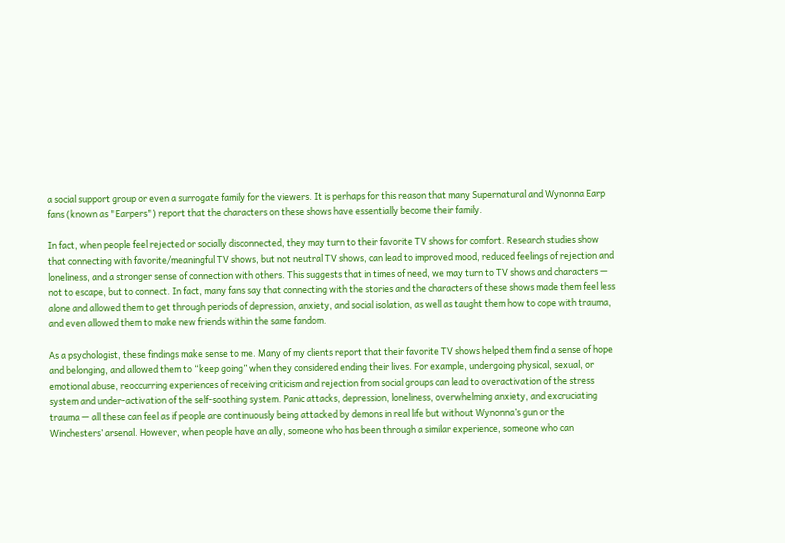a social support group or even a surrogate family for the viewers. It is perhaps for this reason that many Supernatural and Wynonna Earp fans (known as "Earpers") report that the characters on these shows have essentially become their family.

In fact, when people feel rejected or socially disconnected, they may turn to their favorite TV shows for comfort. Research studies show that connecting with favorite/meaningful TV shows, but not neutral TV shows, can lead to improved mood, reduced feelings of rejection and loneliness, and a stronger sense of connection with others. This suggests that in times of need, we may turn to TV shows and characters — not to escape, but to connect. In fact, many fans say that connecting with the stories and the characters of these shows made them feel less alone and allowed them to get through periods of depression, anxiety, and social isolation, as well as taught them how to cope with trauma, and even allowed them to make new friends within the same fandom.

As a psychologist, these findings make sense to me. Many of my clients report that their favorite TV shows helped them find a sense of hope and belonging, and allowed them to “keep going” when they considered ending their lives. For example, undergoing physical, sexual, or emotional abuse, reoccurring experiences of receiving criticism and rejection from social groups can lead to overactivation of the stress system and under-activation of the self-soothing system. Panic attacks, depression, loneliness, overwhelming anxiety, and excruciating trauma — all these can feel as if people are continuously being attacked by demons in real life but without Wynonna’s gun or the Winchesters’ arsenal. However, when people have an ally, someone who has been through a similar experience, someone who can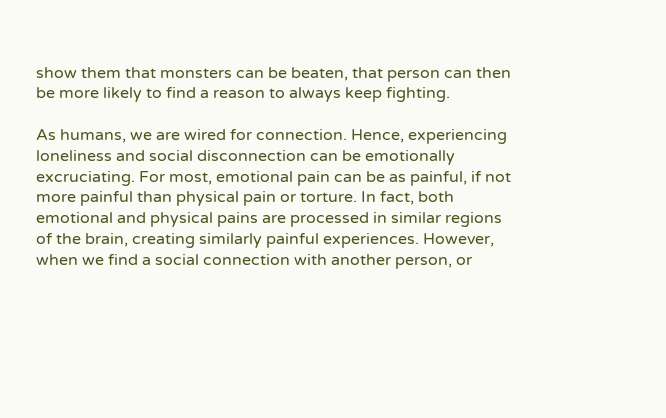show them that monsters can be beaten, that person can then be more likely to find a reason to always keep fighting.

As humans, we are wired for connection. Hence, experiencing loneliness and social disconnection can be emotionally excruciating. For most, emotional pain can be as painful, if not more painful than physical pain or torture. In fact, both emotional and physical pains are processed in similar regions of the brain, creating similarly painful experiences. However, when we find a social connection with another person, or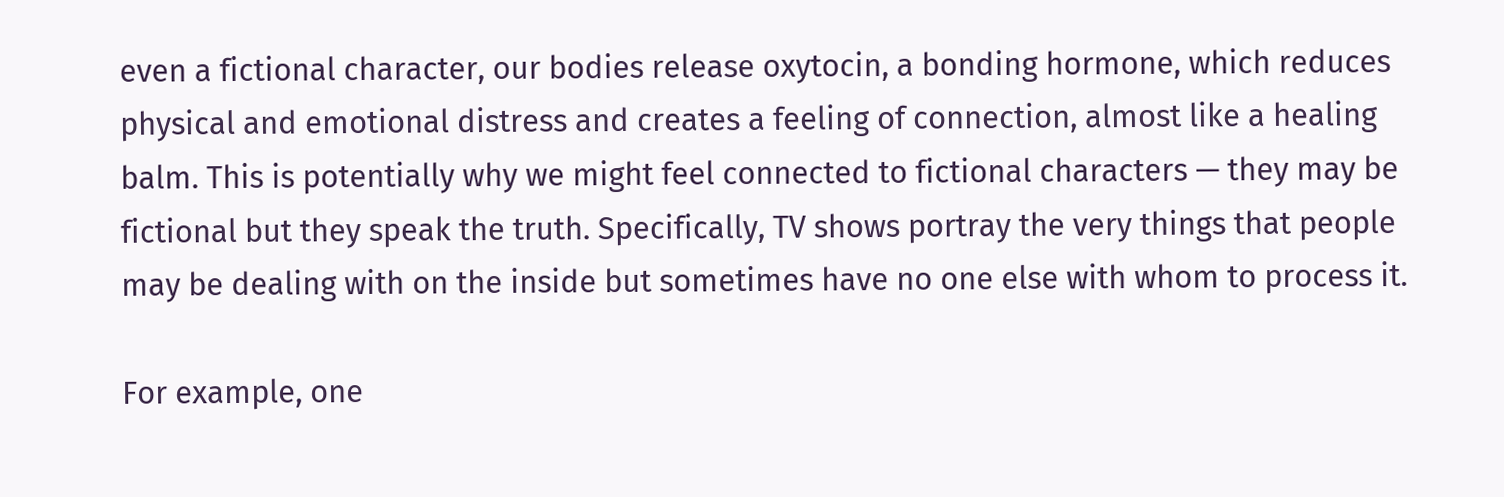even a fictional character, our bodies release oxytocin, a bonding hormone, which reduces physical and emotional distress and creates a feeling of connection, almost like a healing balm. This is potentially why we might feel connected to fictional characters — they may be fictional but they speak the truth. Specifically, TV shows portray the very things that people may be dealing with on the inside but sometimes have no one else with whom to process it.

For example, one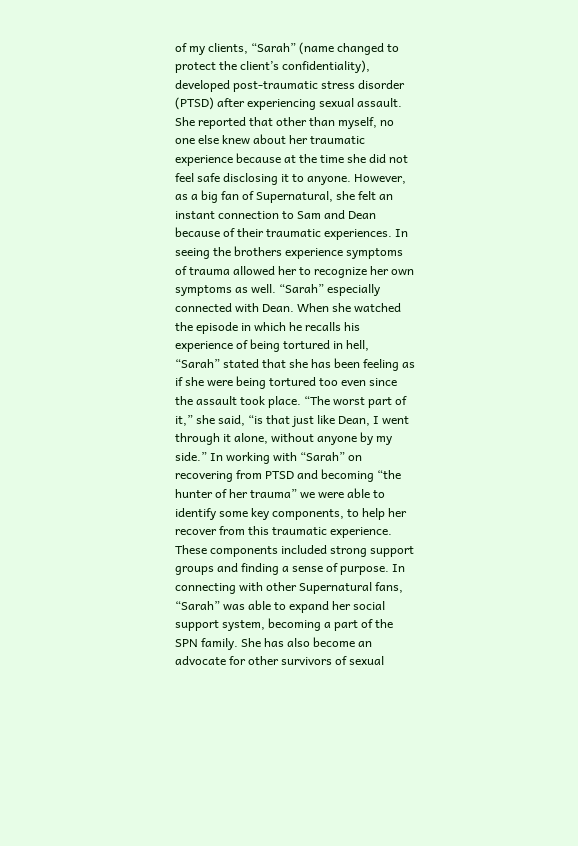of my clients, “Sarah” (name changed to protect the client’s confidentiality), developed post-traumatic stress disorder (PTSD) after experiencing sexual assault. She reported that other than myself, no one else knew about her traumatic experience because at the time she did not feel safe disclosing it to anyone. However, as a big fan of Supernatural, she felt an instant connection to Sam and Dean because of their traumatic experiences. In seeing the brothers experience symptoms of trauma allowed her to recognize her own symptoms as well. “Sarah” especially connected with Dean. When she watched the episode in which he recalls his experience of being tortured in hell, “Sarah” stated that she has been feeling as if she were being tortured too even since the assault took place. “The worst part of it,” she said, “is that just like Dean, I went through it alone, without anyone by my side.” In working with “Sarah” on recovering from PTSD and becoming “the hunter of her trauma” we were able to identify some key components, to help her recover from this traumatic experience. These components included strong support groups and finding a sense of purpose. In connecting with other Supernatural fans, “Sarah” was able to expand her social support system, becoming a part of the SPN family. She has also become an advocate for other survivors of sexual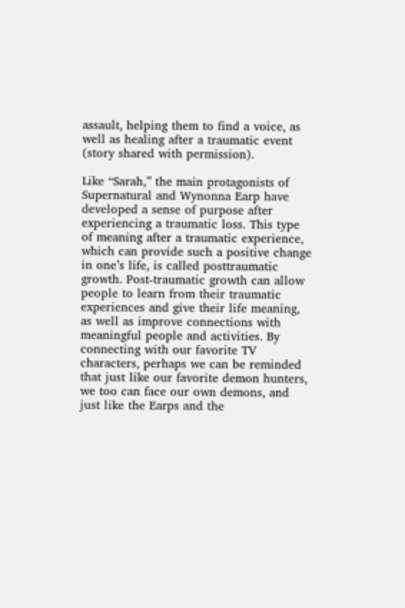assault, helping them to find a voice, as well as healing after a traumatic event (story shared with permission).

Like “Sarah,” the main protagonists of Supernatural and Wynonna Earp have developed a sense of purpose after experiencing a traumatic loss. This type of meaning after a traumatic experience, which can provide such a positive change in one’s life, is called posttraumatic growth. Post-traumatic growth can allow people to learn from their traumatic experiences and give their life meaning, as well as improve connections with meaningful people and activities. By connecting with our favorite TV characters, perhaps we can be reminded that just like our favorite demon hunters, we too can face our own demons, and just like the Earps and the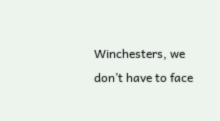Winchesters, we don’t have to face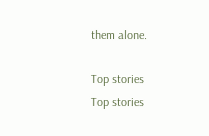them alone.

Top stories
Top stories